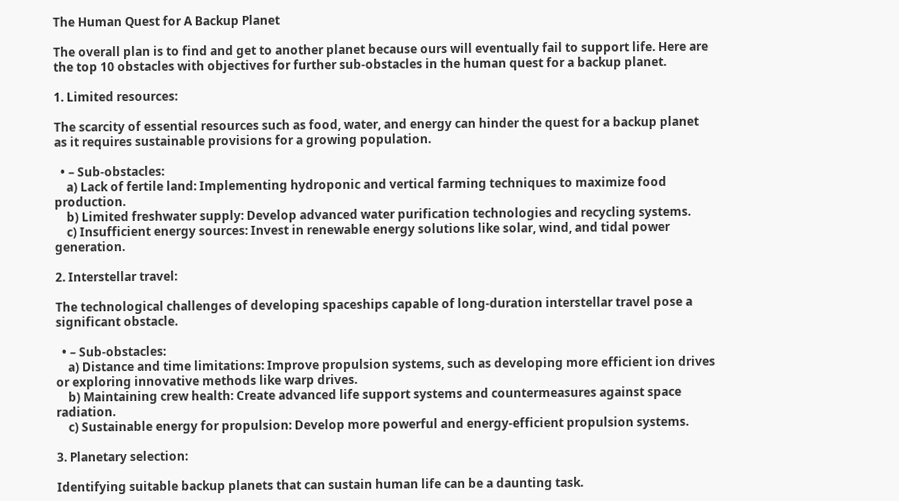The Human Quest for A Backup Planet

The overall plan is to find and get to another planet because ours will eventually fail to support life. Here are the top 10 obstacles with objectives for further sub-obstacles in the human quest for a backup planet.

1. Limited resources:

The scarcity of essential resources such as food, water, and energy can hinder the quest for a backup planet as it requires sustainable provisions for a growing population.

  • – Sub-obstacles:
    a) Lack of fertile land: Implementing hydroponic and vertical farming techniques to maximize food production.
    b) Limited freshwater supply: Develop advanced water purification technologies and recycling systems.
    c) Insufficient energy sources: Invest in renewable energy solutions like solar, wind, and tidal power generation.

2. Interstellar travel:

The technological challenges of developing spaceships capable of long-duration interstellar travel pose a significant obstacle.

  • – Sub-obstacles:
    a) Distance and time limitations: Improve propulsion systems, such as developing more efficient ion drives or exploring innovative methods like warp drives.
    b) Maintaining crew health: Create advanced life support systems and countermeasures against space radiation.
    c) Sustainable energy for propulsion: Develop more powerful and energy-efficient propulsion systems.

3. Planetary selection:

Identifying suitable backup planets that can sustain human life can be a daunting task.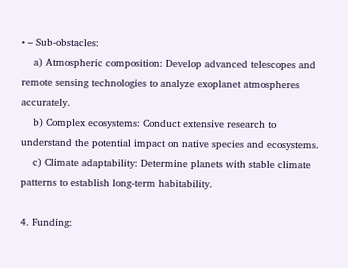• – Sub-obstacles:
    a) Atmospheric composition: Develop advanced telescopes and remote sensing technologies to analyze exoplanet atmospheres accurately.
    b) Complex ecosystems: Conduct extensive research to understand the potential impact on native species and ecosystems.
    c) Climate adaptability: Determine planets with stable climate patterns to establish long-term habitability.

4. Funding: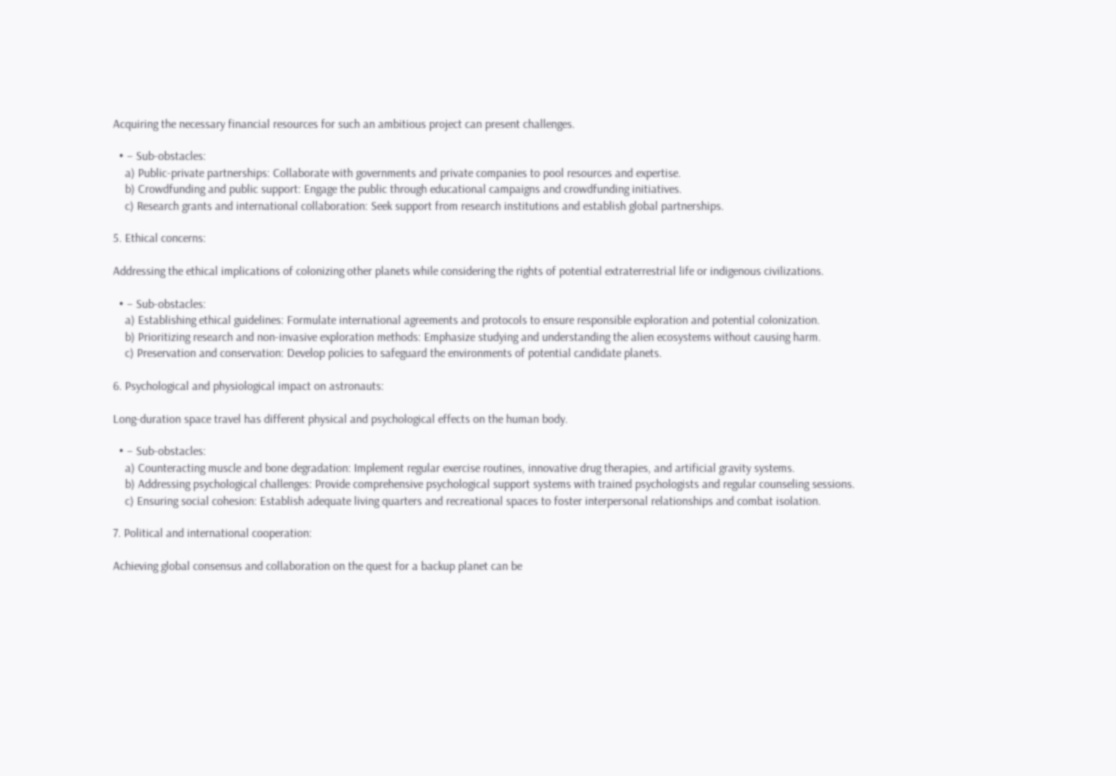Acquiring the necessary financial resources for such an ambitious project can present challenges.

  • – Sub-obstacles:
    a) Public-private partnerships: Collaborate with governments and private companies to pool resources and expertise.
    b) Crowdfunding and public support: Engage the public through educational campaigns and crowdfunding initiatives.
    c) Research grants and international collaboration: Seek support from research institutions and establish global partnerships.

5. Ethical concerns:

Addressing the ethical implications of colonizing other planets while considering the rights of potential extraterrestrial life or indigenous civilizations.

  • – Sub-obstacles:
    a) Establishing ethical guidelines: Formulate international agreements and protocols to ensure responsible exploration and potential colonization.
    b) Prioritizing research and non-invasive exploration methods: Emphasize studying and understanding the alien ecosystems without causing harm.
    c) Preservation and conservation: Develop policies to safeguard the environments of potential candidate planets.

6. Psychological and physiological impact on astronauts:

Long-duration space travel has different physical and psychological effects on the human body.

  • – Sub-obstacles:
    a) Counteracting muscle and bone degradation: Implement regular exercise routines, innovative drug therapies, and artificial gravity systems.
    b) Addressing psychological challenges: Provide comprehensive psychological support systems with trained psychologists and regular counseling sessions.
    c) Ensuring social cohesion: Establish adequate living quarters and recreational spaces to foster interpersonal relationships and combat isolation.

7. Political and international cooperation:

Achieving global consensus and collaboration on the quest for a backup planet can be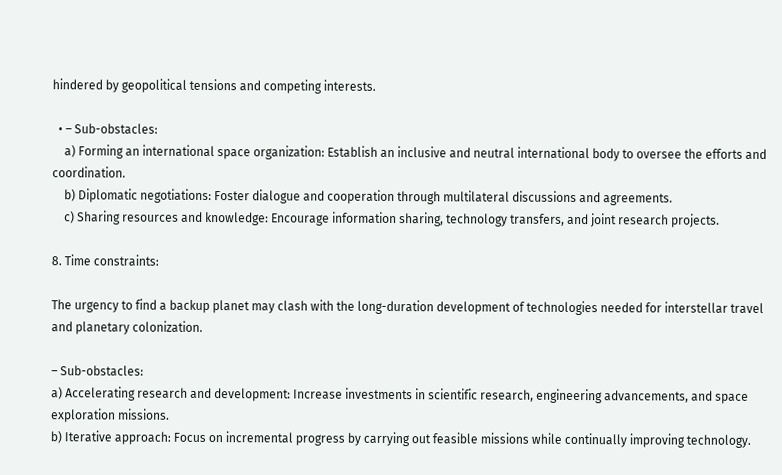hindered by geopolitical tensions and competing interests.

  • – Sub-obstacles:
    a) Forming an international space organization: Establish an inclusive and neutral international body to oversee the efforts and coordination.
    b) Diplomatic negotiations: Foster dialogue and cooperation through multilateral discussions and agreements.
    c) Sharing resources and knowledge: Encourage information sharing, technology transfers, and joint research projects.

8. Time constraints:

The urgency to find a backup planet may clash with the long-duration development of technologies needed for interstellar travel and planetary colonization.

– Sub-obstacles:
a) Accelerating research and development: Increase investments in scientific research, engineering advancements, and space exploration missions.
b) Iterative approach: Focus on incremental progress by carrying out feasible missions while continually improving technology.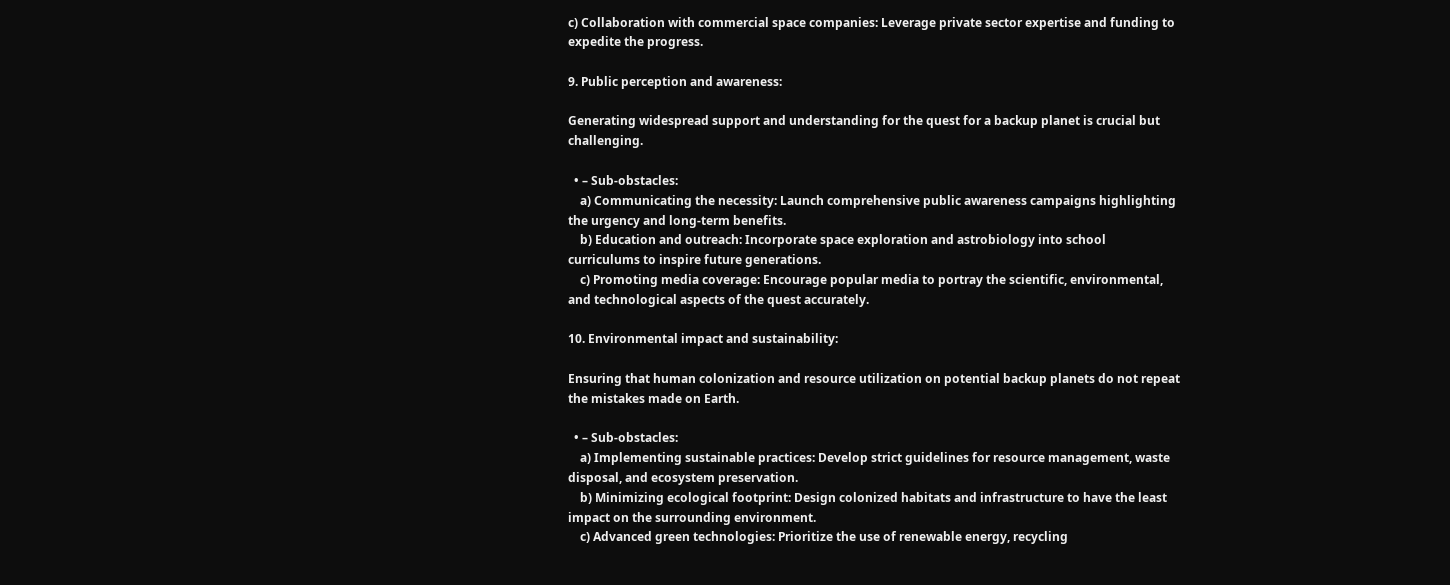c) Collaboration with commercial space companies: Leverage private sector expertise and funding to expedite the progress.

9. Public perception and awareness:

Generating widespread support and understanding for the quest for a backup planet is crucial but challenging.

  • – Sub-obstacles:
    a) Communicating the necessity: Launch comprehensive public awareness campaigns highlighting the urgency and long-term benefits.
    b) Education and outreach: Incorporate space exploration and astrobiology into school curriculums to inspire future generations.
    c) Promoting media coverage: Encourage popular media to portray the scientific, environmental, and technological aspects of the quest accurately.

10. Environmental impact and sustainability:

Ensuring that human colonization and resource utilization on potential backup planets do not repeat the mistakes made on Earth.

  • – Sub-obstacles:
    a) Implementing sustainable practices: Develop strict guidelines for resource management, waste disposal, and ecosystem preservation.
    b) Minimizing ecological footprint: Design colonized habitats and infrastructure to have the least impact on the surrounding environment.
    c) Advanced green technologies: Prioritize the use of renewable energy, recycling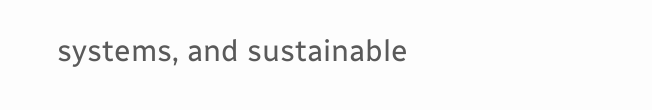systems, and sustainable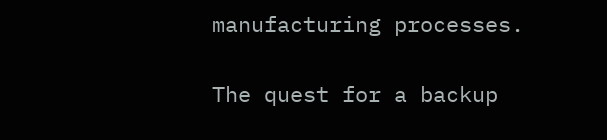manufacturing processes.

The quest for a backup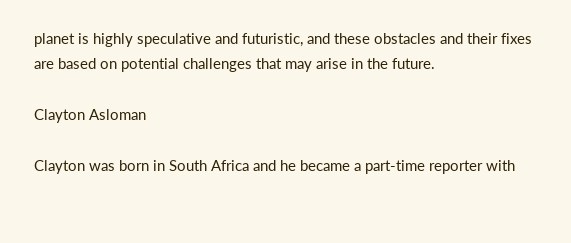planet is highly speculative and futuristic, and these obstacles and their fixes are based on potential challenges that may arise in the future.

Clayton Asloman

Clayton was born in South Africa and he became a part-time reporter with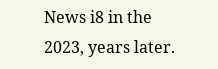News i8 in the 2023, years later.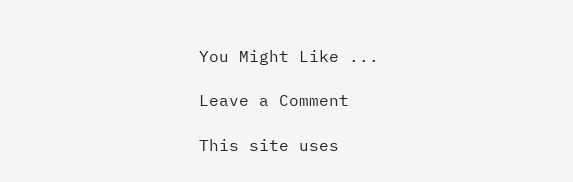You Might Like ...

Leave a Comment

This site uses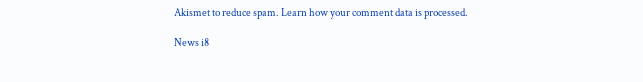Akismet to reduce spam. Learn how your comment data is processed.

News i8